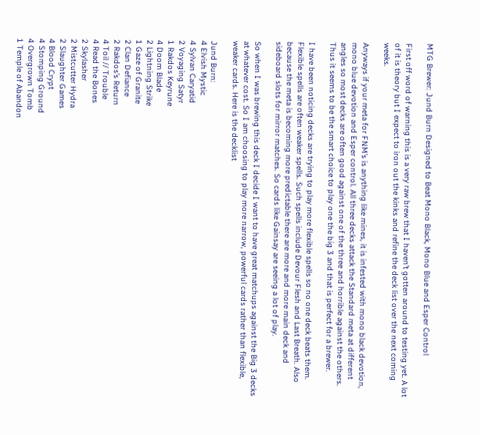MTG Brewer: Jund Burn Designed to Beat Mono Black, Mono Blue and Esper Control

First off word of warning this is a very raw brew that I haven’t gotten around to testing yet. A lot of it is theory but I expect to iron out the kinks and refine the deck list over the next coming weeks.

Anyways if your meta for FNM’s is anything like mines, it is infested with mono black devotion, mono blue devotion and Esper control. All three decks attack the Standard meta at different angles so most decks are often good against one of the three and horrible against the others. Thus it seems to be the smart choice to play one the big 3 and that is perfect for a brewer.

I have been noticing decks are trying to play more flexible spells so no one deck beats them. Flexible spells are often weaker spells. Such spells include Devour Flesh and Last Breath. Also because the meta is becoming more predictable there are more and more main deck and sideboard slots for mirror matches. So cards like Gainsay are seeing a lot of play.

So when I was brewing this deck I decide I want to have great matchups against the Big 3 decks at whatever cost. So I am choosing to play more narrow, powerful cards rather than flexible, weaker cards. Here is the decklist

Jund Burn:
4 Elvish Mystic
4 Sylvan Caryatid
2 Voyaging Satyr
1 Rakdos Keyrune
4 Doom Blade
2 Lightning Strike
1 Gaze of Granite
2 Clan Defiance
2 Rakdos’s Return
4 Toil // Trouble
4 Read the Bones
2 Skylasher
2 Mistcutter Hydra
2 Slaughter Games
4 Blood Crypt
4 Stomping Ground
4 Overgrown Tomb
1 Temple of Abandon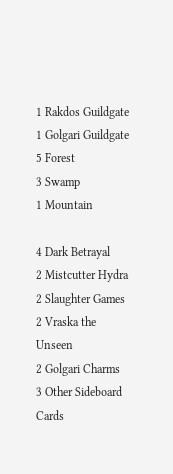1 Rakdos Guildgate
1 Golgari Guildgate
5 Forest
3 Swamp
1 Mountain

4 Dark Betrayal
2 Mistcutter Hydra
2 Slaughter Games
2 Vraska the Unseen
2 Golgari Charms
3 Other Sideboard Cards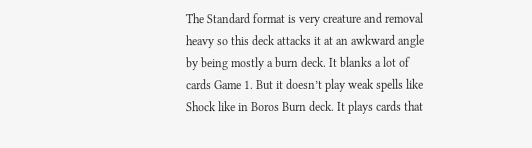The Standard format is very creature and removal heavy so this deck attacks it at an awkward angle by being mostly a burn deck. It blanks a lot of cards Game 1. But it doesn’t play weak spells like Shock like in Boros Burn deck. It plays cards that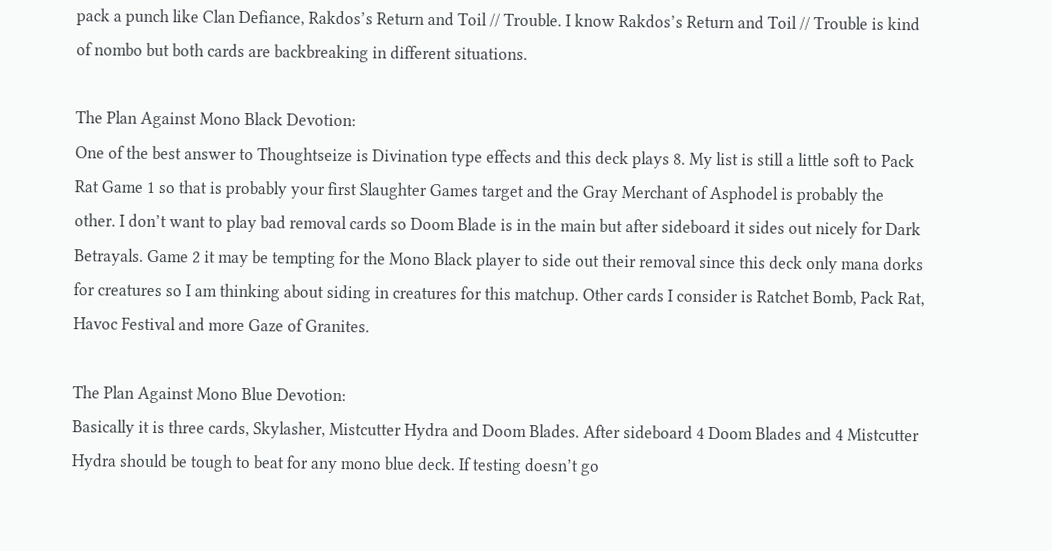pack a punch like Clan Defiance, Rakdos’s Return and Toil // Trouble. I know Rakdos’s Return and Toil // Trouble is kind of nombo but both cards are backbreaking in different situations.

The Plan Against Mono Black Devotion:
One of the best answer to Thoughtseize is Divination type effects and this deck plays 8. My list is still a little soft to Pack Rat Game 1 so that is probably your first Slaughter Games target and the Gray Merchant of Asphodel is probably the other. I don’t want to play bad removal cards so Doom Blade is in the main but after sideboard it sides out nicely for Dark Betrayals. Game 2 it may be tempting for the Mono Black player to side out their removal since this deck only mana dorks for creatures so I am thinking about siding in creatures for this matchup. Other cards I consider is Ratchet Bomb, Pack Rat, Havoc Festival and more Gaze of Granites.

The Plan Against Mono Blue Devotion:
Basically it is three cards, Skylasher, Mistcutter Hydra and Doom Blades. After sideboard 4 Doom Blades and 4 Mistcutter Hydra should be tough to beat for any mono blue deck. If testing doesn’t go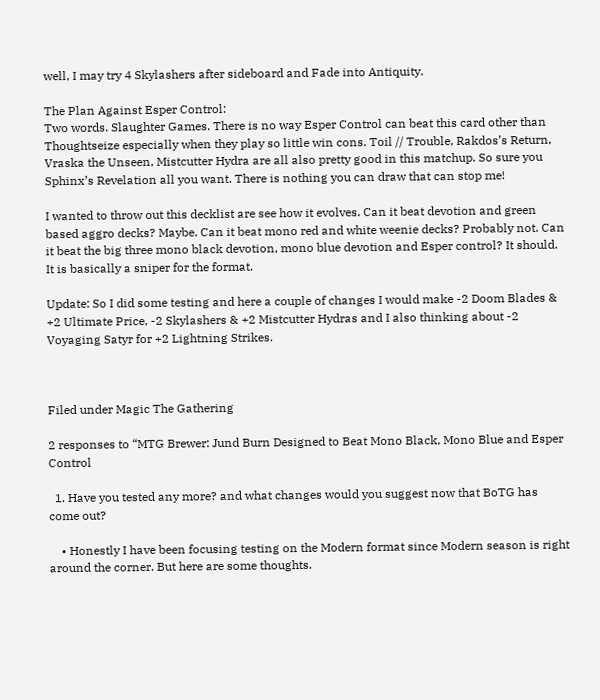well, I may try 4 Skylashers after sideboard and Fade into Antiquity.

The Plan Against Esper Control:
Two words. Slaughter Games. There is no way Esper Control can beat this card other than Thoughtseize especially when they play so little win cons. Toil // Trouble, Rakdos’s Return, Vraska the Unseen, Mistcutter Hydra are all also pretty good in this matchup. So sure you Sphinx’s Revelation all you want. There is nothing you can draw that can stop me!

I wanted to throw out this decklist are see how it evolves. Can it beat devotion and green based aggro decks? Maybe. Can it beat mono red and white weenie decks? Probably not. Can it beat the big three mono black devotion, mono blue devotion and Esper control? It should. It is basically a sniper for the format.

Update: So I did some testing and here a couple of changes I would make -2 Doom Blades & +2 Ultimate Price, -2 Skylashers & +2 Mistcutter Hydras and I also thinking about -2 Voyaging Satyr for +2 Lightning Strikes.



Filed under Magic The Gathering

2 responses to “MTG Brewer: Jund Burn Designed to Beat Mono Black, Mono Blue and Esper Control

  1. Have you tested any more? and what changes would you suggest now that BoTG has come out?

    • Honestly I have been focusing testing on the Modern format since Modern season is right around the corner. But here are some thoughts.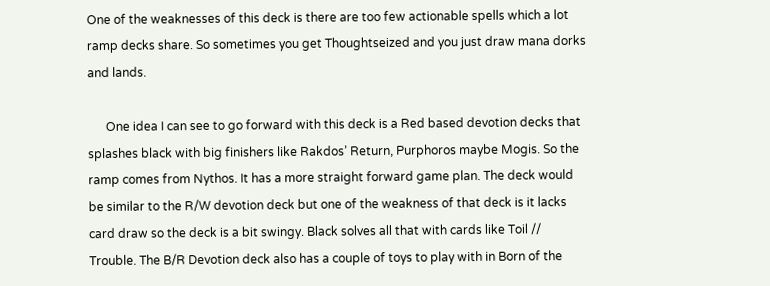One of the weaknesses of this deck is there are too few actionable spells which a lot ramp decks share. So sometimes you get Thoughtseized and you just draw mana dorks and lands.

      One idea I can see to go forward with this deck is a Red based devotion decks that splashes black with big finishers like Rakdos’ Return, Purphoros maybe Mogis. So the ramp comes from Nythos. It has a more straight forward game plan. The deck would be similar to the R/W devotion deck but one of the weakness of that deck is it lacks card draw so the deck is a bit swingy. Black solves all that with cards like Toil // Trouble. The B/R Devotion deck also has a couple of toys to play with in Born of the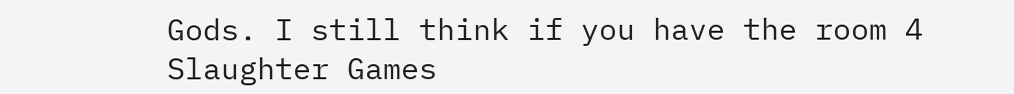Gods. I still think if you have the room 4 Slaughter Games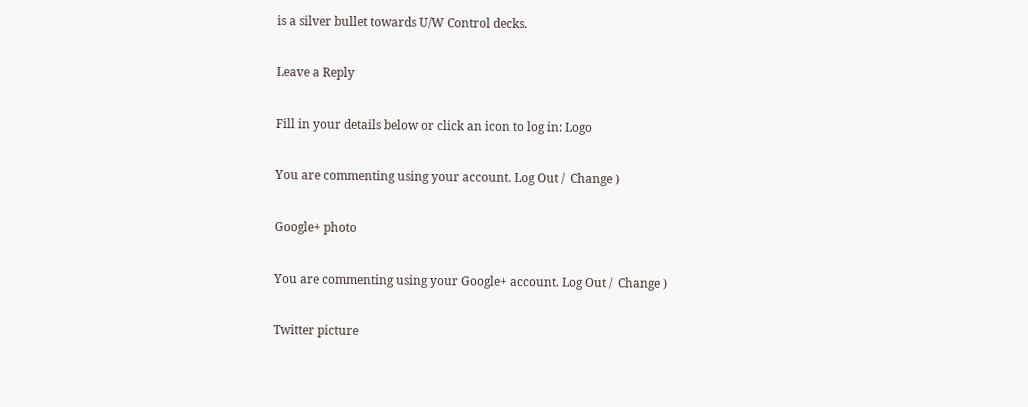is a silver bullet towards U/W Control decks.

Leave a Reply

Fill in your details below or click an icon to log in: Logo

You are commenting using your account. Log Out /  Change )

Google+ photo

You are commenting using your Google+ account. Log Out /  Change )

Twitter picture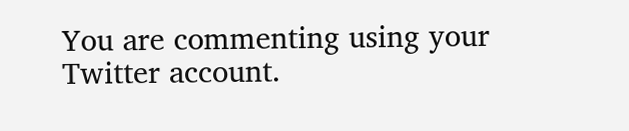You are commenting using your Twitter account.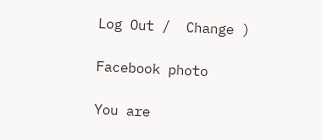Log Out /  Change )

Facebook photo

You are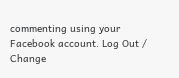commenting using your Facebook account. Log Out /  Change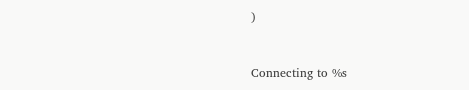)


Connecting to %s